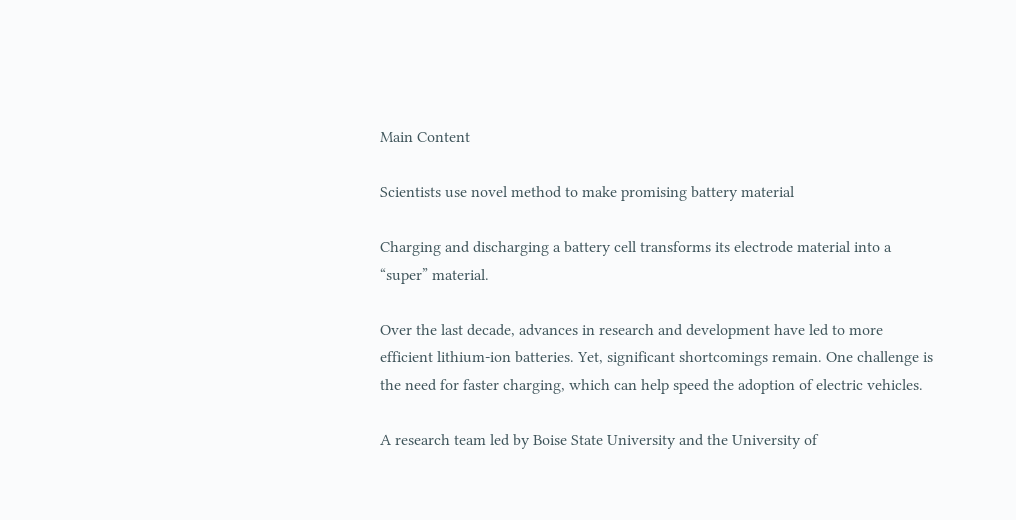Main Content

Scientists use novel method to make promising battery material

Charging and discharging a battery cell transforms its electrode material into a “super” material.

Over the last decade, advances in research and development have led to more efficient lithium-ion batteries. Yet, significant shortcomings remain. One challenge is the need for faster charging, which can help speed the adoption of electric vehicles.

A research team led by Boise State University and the University of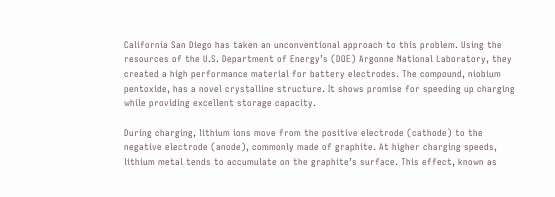California San Diego has taken an unconventional approach to this problem. Using the resources of the U.S. Department of Energy’s (DOE) Argonne National Laboratory, they created a high performance material for battery electrodes. The compound, niobium pentoxide, has a novel crystalline structure. It shows promise for speeding up charging while providing excellent storage capacity.

During charging, lithium ions move from the positive electrode (cathode) to the negative electrode (anode), commonly made of graphite. At higher charging speeds, lithium metal tends to accumulate on the graphite’s surface. This effect, known as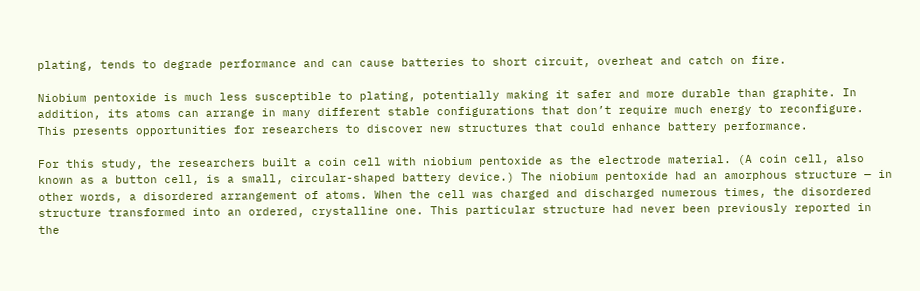plating, tends to degrade performance and can cause batteries to short circuit, overheat and catch on fire.

Niobium pentoxide is much less susceptible to plating, potentially making it safer and more durable than graphite. In addition, its atoms can arrange in many different stable configurations that don’t require much energy to reconfigure. This presents opportunities for researchers to discover new structures that could enhance battery performance.

For this study, the researchers built a coin cell with niobium pentoxide as the electrode material. (A coin cell, also known as a button cell, is a small, circular-shaped battery device.) The niobium pentoxide had an amorphous structure — in other words, a disordered arrangement of atoms. When the cell was charged and discharged numerous times, the disordered structure transformed into an ordered, crystalline one. This particular structure had never been previously reported in the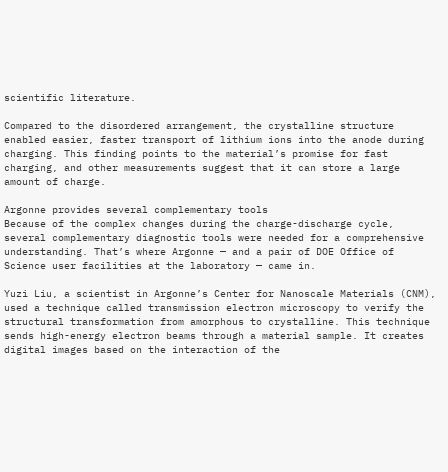scientific literature.

Compared to the disordered arrangement, the crystalline structure enabled easier, faster transport of lithium ions into the anode during charging. This finding points to the material’s promise for fast charging, and other measurements suggest that it can store a large amount of charge.

Argonne provides several complementary tools
Because of the complex changes during the charge-discharge cycle, several complementary diagnostic tools were needed for a comprehensive understanding. That’s where Argonne — and a pair of DOE Office of Science user facilities at the laboratory — came in.

Yuzi Liu, a scientist in Argonne’s Center for Nanoscale Materials (CNM), used a technique called transmission electron microscopy to verify the structural transformation from amorphous to crystalline. This technique sends high-energy electron beams through a material sample. It creates digital images based on the interaction of the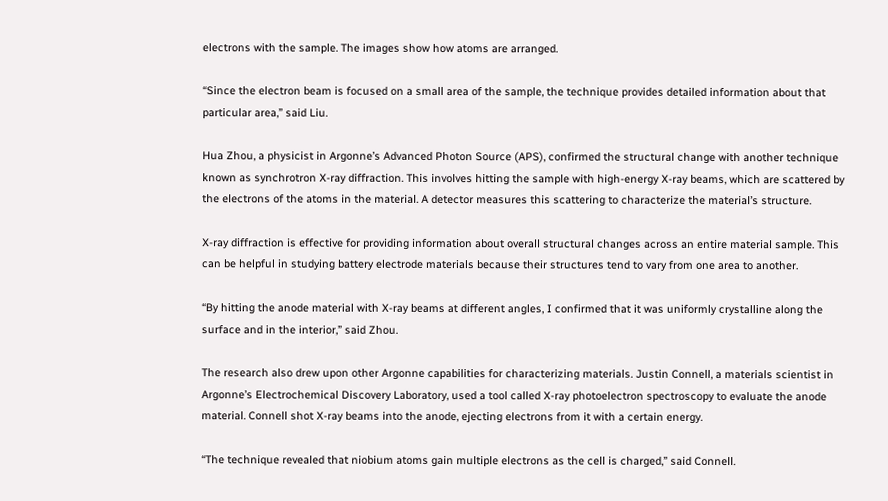electrons with the sample. The images show how atoms are arranged.

“Since the electron beam is focused on a small area of the sample, the technique provides detailed information about that particular area,” said Liu.

Hua Zhou, a physicist in Argonne’s Advanced Photon Source (APS), confirmed the structural change with another technique known as synchrotron X-ray diffraction. This involves hitting the sample with high-energy X-ray beams, which are scattered by the electrons of the atoms in the material. A detector measures this scattering to characterize the material’s structure.

X-ray diffraction is effective for providing information about overall structural changes across an entire material sample. This can be helpful in studying battery electrode materials because their structures tend to vary from one area to another.

“By hitting the anode material with X-ray beams at different angles, I confirmed that it was uniformly crystalline along the surface and in the interior,” said Zhou.

The research also drew upon other Argonne capabilities for characterizing materials. Justin Connell, a materials scientist in Argonne’s Electrochemical Discovery Laboratory, used a tool called X-ray photoelectron spectroscopy to evaluate the anode material. Connell shot X-ray beams into the anode, ejecting electrons from it with a certain energy.

“The technique revealed that niobium atoms gain multiple electrons as the cell is charged,” said Connell.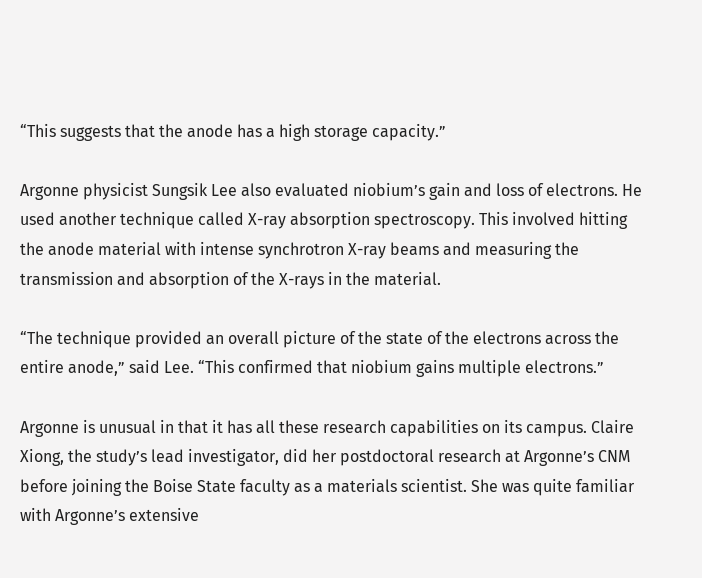“This suggests that the anode has a high storage capacity.”

Argonne physicist Sungsik Lee also evaluated niobium’s gain and loss of electrons. He used another technique called X-ray absorption spectroscopy. This involved hitting the anode material with intense synchrotron X-ray beams and measuring the transmission and absorption of the X-rays in the material.

“The technique provided an overall picture of the state of the electrons across the entire anode,” said Lee. “This confirmed that niobium gains multiple electrons.”

Argonne is unusual in that it has all these research capabilities on its campus. Claire Xiong, the study’s lead investigator, did her postdoctoral research at Argonne’s CNM before joining the Boise State faculty as a materials scientist. She was quite familiar with Argonne’s extensive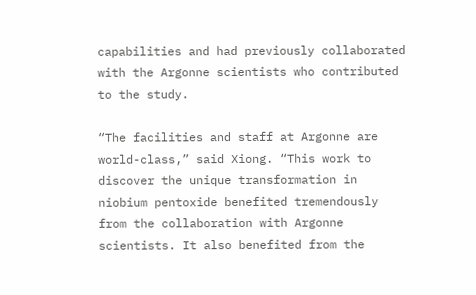capabilities and had previously collaborated with the Argonne scientists who contributed to the study.

“The facilities and staff at Argonne are world-class,” said Xiong. “This work to discover the unique transformation in niobium pentoxide benefited tremendously from the collaboration with Argonne scientists. It also benefited from the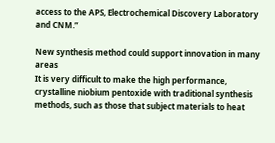access to the APS, Electrochemical Discovery Laboratory and CNM.”

New synthesis method could support innovation in many areas
It is very difficult to make the high performance, crystalline niobium pentoxide with traditional synthesis methods, such as those that subject materials to heat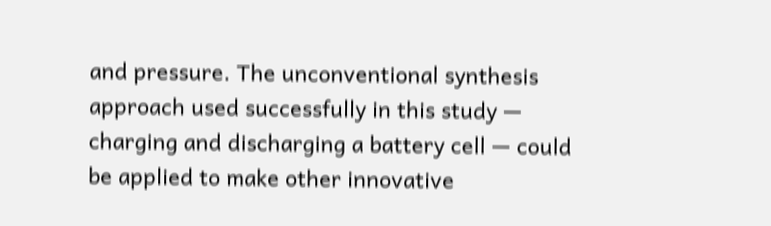and pressure. The unconventional synthesis approach used successfully in this study — charging and discharging a battery cell — could be applied to make other innovative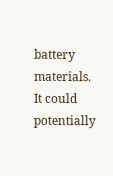battery materials. It could potentially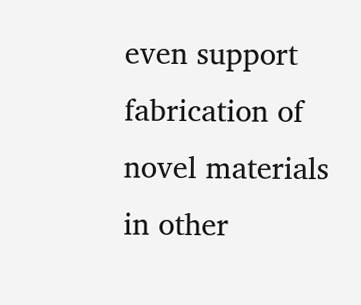even support fabrication of novel materials in other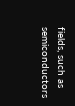fields, such as semiconductors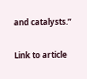and catalysts.”

Link to article